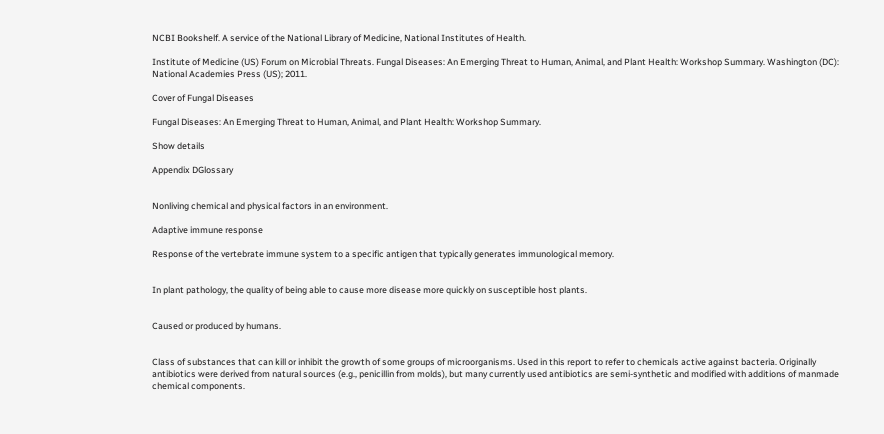NCBI Bookshelf. A service of the National Library of Medicine, National Institutes of Health.

Institute of Medicine (US) Forum on Microbial Threats. Fungal Diseases: An Emerging Threat to Human, Animal, and Plant Health: Workshop Summary. Washington (DC): National Academies Press (US); 2011.

Cover of Fungal Diseases

Fungal Diseases: An Emerging Threat to Human, Animal, and Plant Health: Workshop Summary.

Show details

Appendix DGlossary


Nonliving chemical and physical factors in an environment.

Adaptive immune response

Response of the vertebrate immune system to a specific antigen that typically generates immunological memory.


In plant pathology, the quality of being able to cause more disease more quickly on susceptible host plants.


Caused or produced by humans.


Class of substances that can kill or inhibit the growth of some groups of microorganisms. Used in this report to refer to chemicals active against bacteria. Originally antibiotics were derived from natural sources (e.g., penicillin from molds), but many currently used antibiotics are semi-synthetic and modified with additions of manmade chemical components.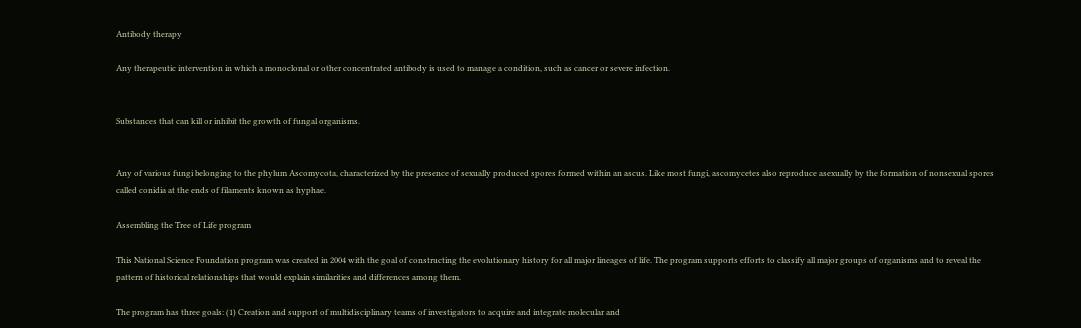Antibody therapy

Any therapeutic intervention in which a monoclonal or other concentrated antibody is used to manage a condition, such as cancer or severe infection.


Substances that can kill or inhibit the growth of fungal organisms.


Any of various fungi belonging to the phylum Ascomycota, characterized by the presence of sexually produced spores formed within an ascus. Like most fungi, ascomycetes also reproduce asexually by the formation of nonsexual spores called conidia at the ends of filaments known as hyphae.

Assembling the Tree of Life program

This National Science Foundation program was created in 2004 with the goal of constructing the evolutionary history for all major lineages of life. The program supports efforts to classify all major groups of organisms and to reveal the pattern of historical relationships that would explain similarities and differences among them.

The program has three goals: (1) Creation and support of multidisciplinary teams of investigators to acquire and integrate molecular and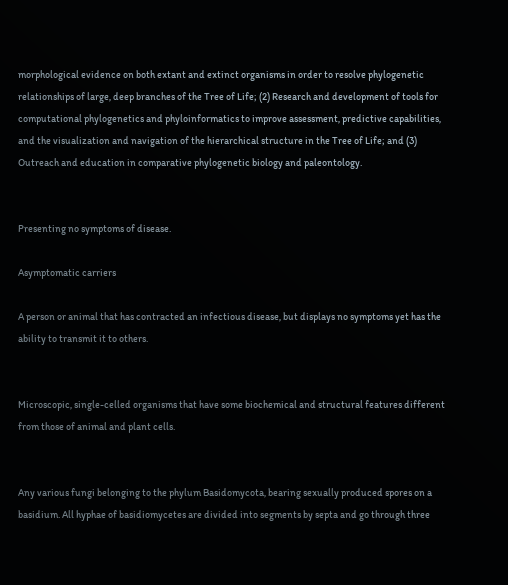morphological evidence on both extant and extinct organisms in order to resolve phylogenetic relationships of large, deep branches of the Tree of Life; (2) Research and development of tools for computational phylogenetics and phyloinformatics to improve assessment, predictive capabilities, and the visualization and navigation of the hierarchical structure in the Tree of Life; and (3) Outreach and education in comparative phylogenetic biology and paleontology.


Presenting no symptoms of disease.

Asymptomatic carriers

A person or animal that has contracted an infectious disease, but displays no symptoms yet has the ability to transmit it to others.


Microscopic, single-celled organisms that have some biochemical and structural features different from those of animal and plant cells.


Any various fungi belonging to the phylum Basidomycota, bearing sexually produced spores on a basidium. All hyphae of basidiomycetes are divided into segments by septa and go through three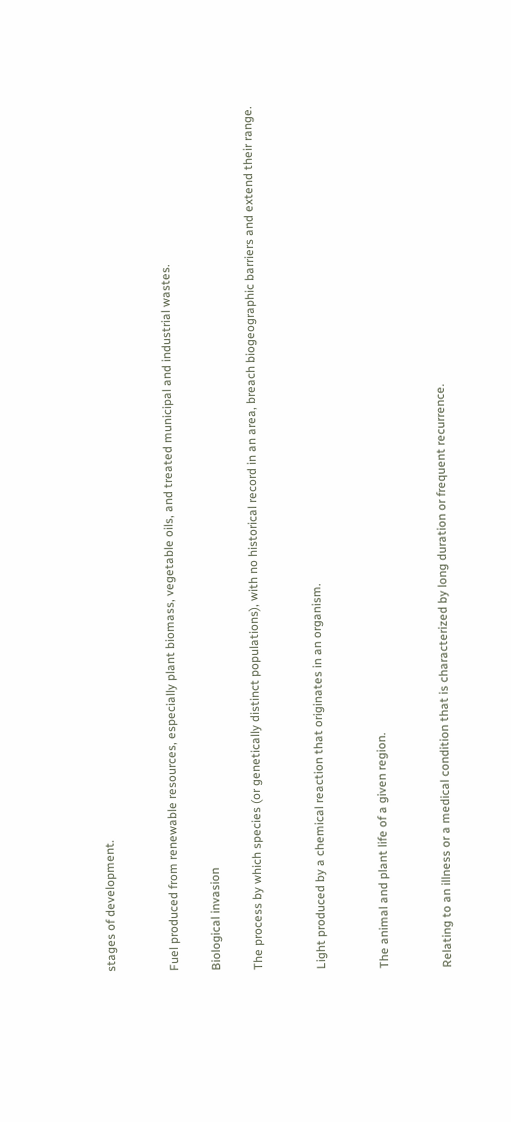stages of development.


Fuel produced from renewable resources, especially plant biomass, vegetable oils, and treated municipal and industrial wastes.

Biological invasion

The process by which species (or genetically distinct populations), with no historical record in an area, breach biogeographic barriers and extend their range.


Light produced by a chemical reaction that originates in an organism.


The animal and plant life of a given region.


Relating to an illness or a medical condition that is characterized by long duration or frequent recurrence.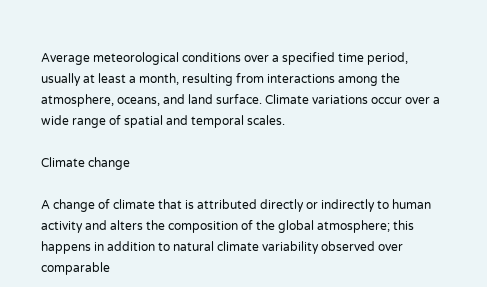Average meteorological conditions over a specified time period, usually at least a month, resulting from interactions among the atmosphere, oceans, and land surface. Climate variations occur over a wide range of spatial and temporal scales.

Climate change

A change of climate that is attributed directly or indirectly to human activity and alters the composition of the global atmosphere; this happens in addition to natural climate variability observed over comparable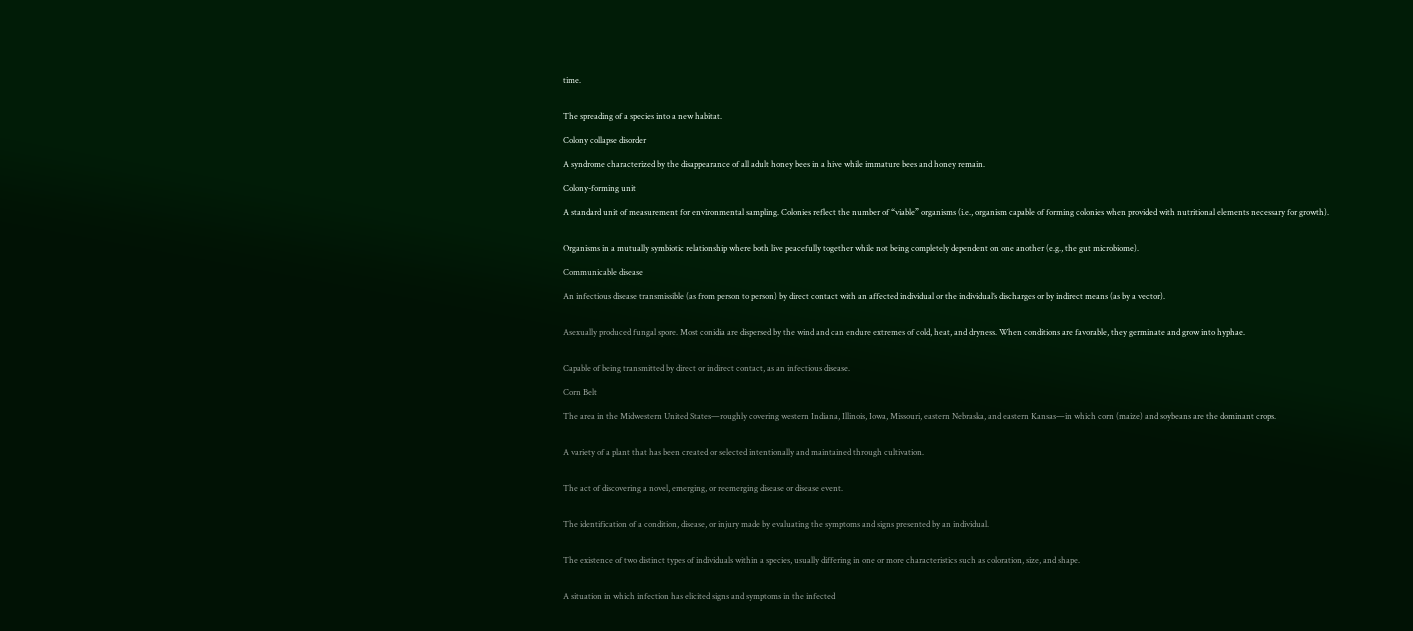time.


The spreading of a species into a new habitat.

Colony collapse disorder

A syndrome characterized by the disappearance of all adult honey bees in a hive while immature bees and honey remain.

Colony-forming unit

A standard unit of measurement for environmental sampling. Colonies reflect the number of “viable” organisms (i.e., organism capable of forming colonies when provided with nutritional elements necessary for growth).


Organisms in a mutually symbiotic relationship where both live peacefully together while not being completely dependent on one another (e.g., the gut microbiome).

Communicable disease

An infectious disease transmissible (as from person to person) by direct contact with an affected individual or the individual’s discharges or by indirect means (as by a vector).


Asexually produced fungal spore. Most conidia are dispersed by the wind and can endure extremes of cold, heat, and dryness. When conditions are favorable, they germinate and grow into hyphae.


Capable of being transmitted by direct or indirect contact, as an infectious disease.

Corn Belt

The area in the Midwestern United States—roughly covering western Indiana, Illinois, Iowa, Missouri, eastern Nebraska, and eastern Kansas—in which corn (maize) and soybeans are the dominant crops.


A variety of a plant that has been created or selected intentionally and maintained through cultivation.


The act of discovering a novel, emerging, or reemerging disease or disease event.


The identification of a condition, disease, or injury made by evaluating the symptoms and signs presented by an individual.


The existence of two distinct types of individuals within a species, usually differing in one or more characteristics such as coloration, size, and shape.


A situation in which infection has elicited signs and symptoms in the infected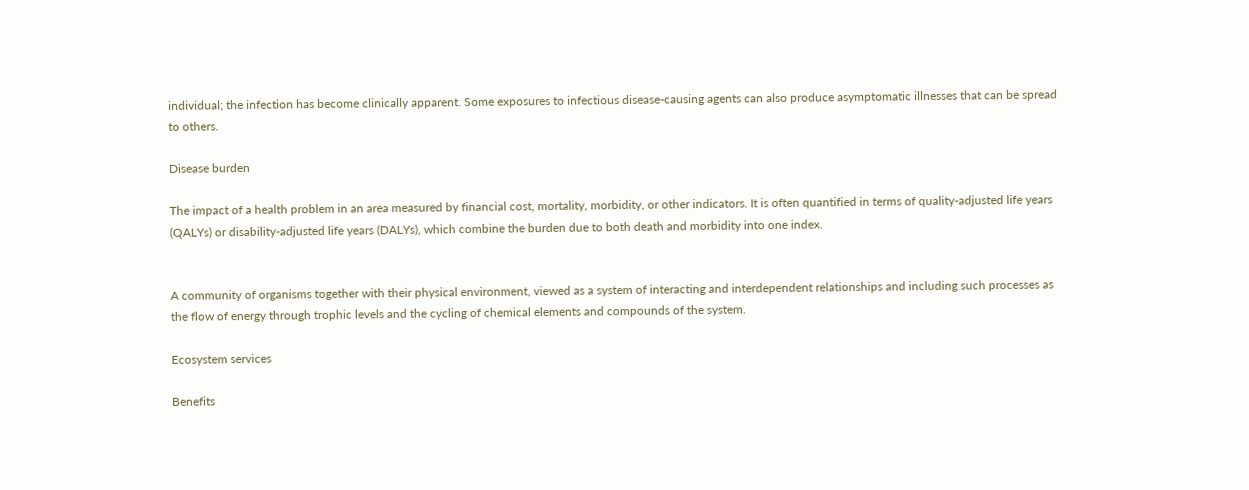individual; the infection has become clinically apparent. Some exposures to infectious disease-causing agents can also produce asymptomatic illnesses that can be spread to others.

Disease burden

The impact of a health problem in an area measured by financial cost, mortality, morbidity, or other indicators. It is often quantified in terms of quality-adjusted life years (QALYs) or disability-adjusted life years (DALYs), which combine the burden due to both death and morbidity into one index.


A community of organisms together with their physical environment, viewed as a system of interacting and interdependent relationships and including such processes as the flow of energy through trophic levels and the cycling of chemical elements and compounds of the system.

Ecosystem services

Benefits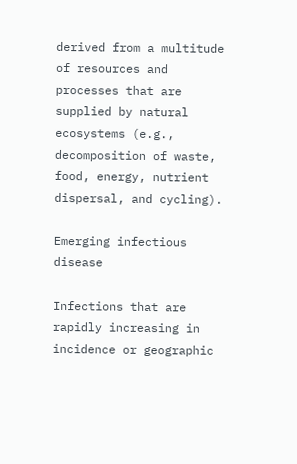derived from a multitude of resources and processes that are supplied by natural ecosystems (e.g., decomposition of waste, food, energy, nutrient dispersal, and cycling).

Emerging infectious disease

Infections that are rapidly increasing in incidence or geographic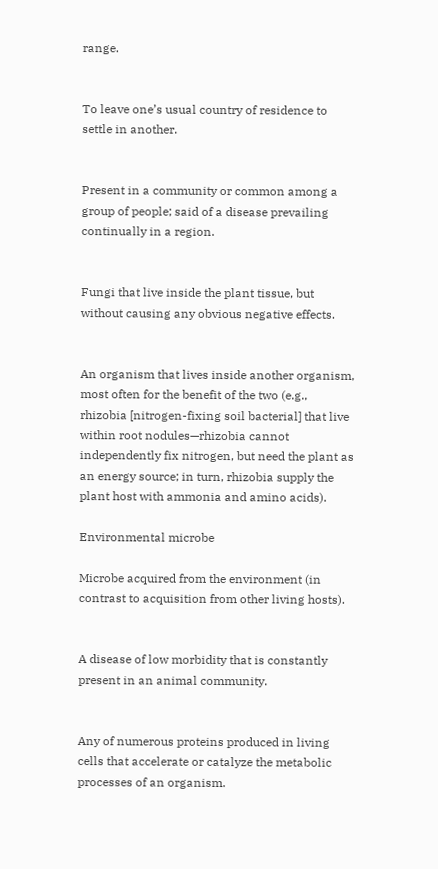range.


To leave one’s usual country of residence to settle in another.


Present in a community or common among a group of people; said of a disease prevailing continually in a region.


Fungi that live inside the plant tissue, but without causing any obvious negative effects.


An organism that lives inside another organism, most often for the benefit of the two (e.g., rhizobia [nitrogen-fixing soil bacterial] that live within root nodules—rhizobia cannot independently fix nitrogen, but need the plant as an energy source; in turn, rhizobia supply the plant host with ammonia and amino acids).

Environmental microbe

Microbe acquired from the environment (in contrast to acquisition from other living hosts).


A disease of low morbidity that is constantly present in an animal community.


Any of numerous proteins produced in living cells that accelerate or catalyze the metabolic processes of an organism.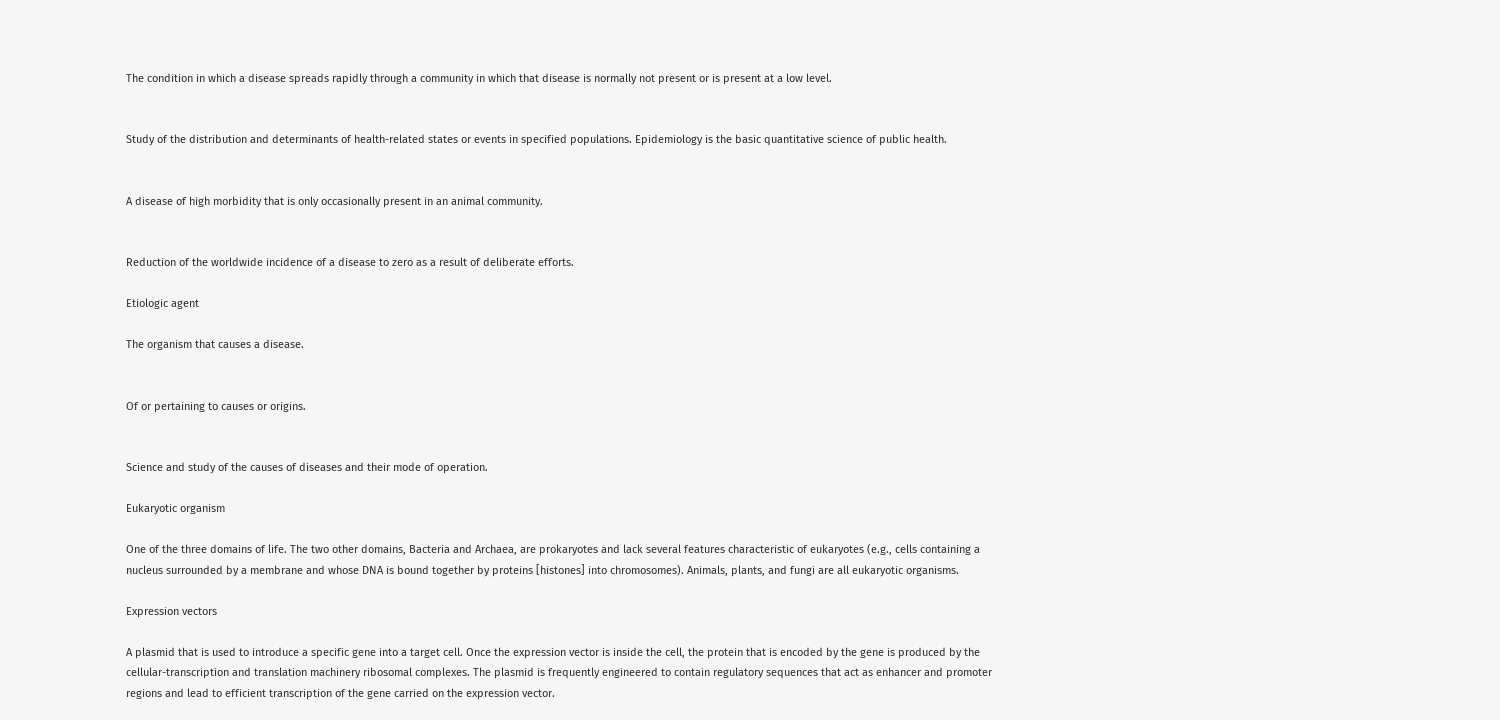The condition in which a disease spreads rapidly through a community in which that disease is normally not present or is present at a low level.


Study of the distribution and determinants of health-related states or events in specified populations. Epidemiology is the basic quantitative science of public health.


A disease of high morbidity that is only occasionally present in an animal community.


Reduction of the worldwide incidence of a disease to zero as a result of deliberate efforts.

Etiologic agent

The organism that causes a disease.


Of or pertaining to causes or origins.


Science and study of the causes of diseases and their mode of operation.

Eukaryotic organism

One of the three domains of life. The two other domains, Bacteria and Archaea, are prokaryotes and lack several features characteristic of eukaryotes (e.g., cells containing a nucleus surrounded by a membrane and whose DNA is bound together by proteins [histones] into chromosomes). Animals, plants, and fungi are all eukaryotic organisms.

Expression vectors

A plasmid that is used to introduce a specific gene into a target cell. Once the expression vector is inside the cell, the protein that is encoded by the gene is produced by the cellular-transcription and translation machinery ribosomal complexes. The plasmid is frequently engineered to contain regulatory sequences that act as enhancer and promoter regions and lead to efficient transcription of the gene carried on the expression vector.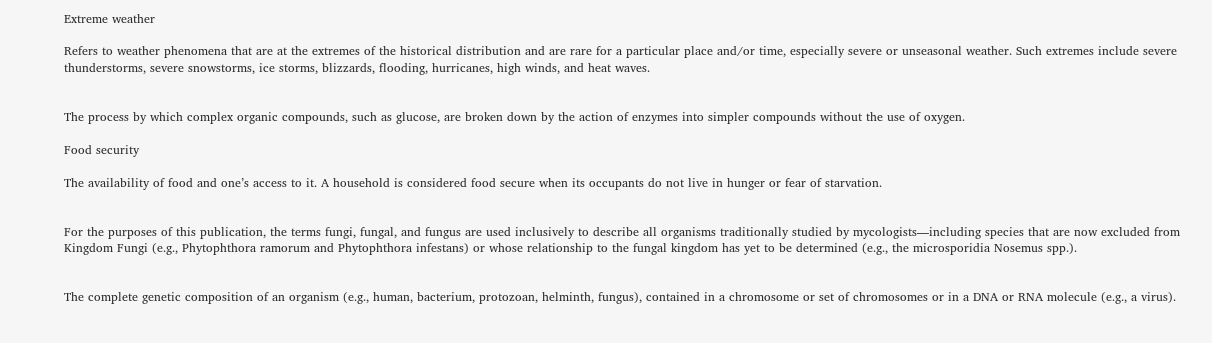Extreme weather

Refers to weather phenomena that are at the extremes of the historical distribution and are rare for a particular place and/or time, especially severe or unseasonal weather. Such extremes include severe thunderstorms, severe snowstorms, ice storms, blizzards, flooding, hurricanes, high winds, and heat waves.


The process by which complex organic compounds, such as glucose, are broken down by the action of enzymes into simpler compounds without the use of oxygen.

Food security

The availability of food and one’s access to it. A household is considered food secure when its occupants do not live in hunger or fear of starvation.


For the purposes of this publication, the terms fungi, fungal, and fungus are used inclusively to describe all organisms traditionally studied by mycologists—including species that are now excluded from Kingdom Fungi (e.g., Phytophthora ramorum and Phytophthora infestans) or whose relationship to the fungal kingdom has yet to be determined (e.g., the microsporidia Nosemus spp.).


The complete genetic composition of an organism (e.g., human, bacterium, protozoan, helminth, fungus), contained in a chromosome or set of chromosomes or in a DNA or RNA molecule (e.g., a virus).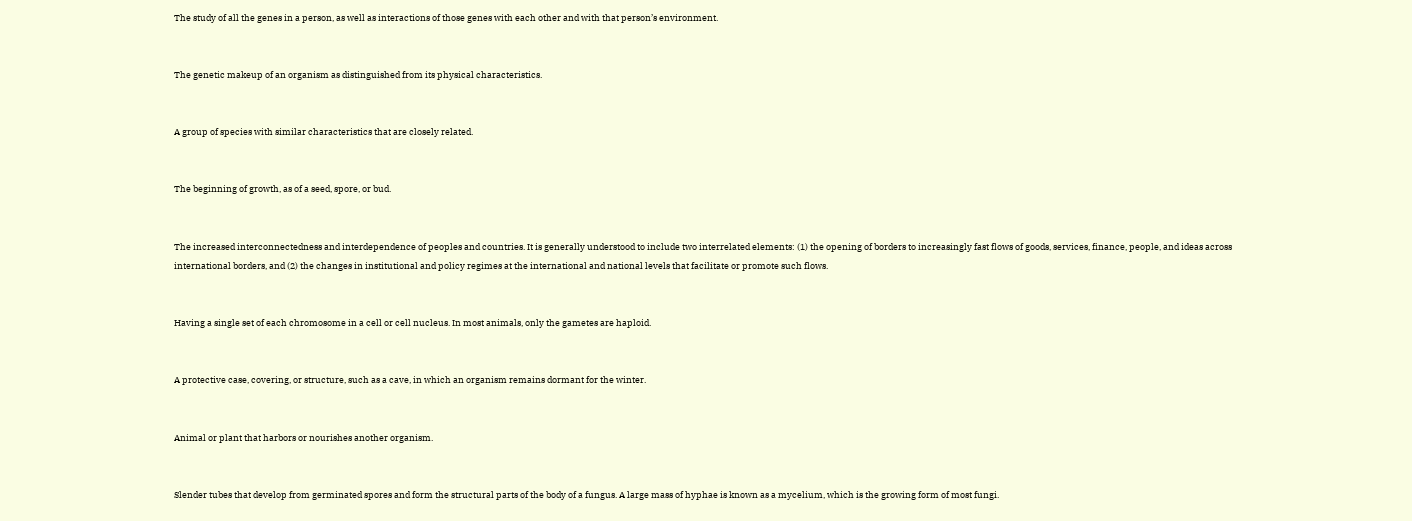The study of all the genes in a person, as well as interactions of those genes with each other and with that person’s environment.


The genetic makeup of an organism as distinguished from its physical characteristics.


A group of species with similar characteristics that are closely related.


The beginning of growth, as of a seed, spore, or bud.


The increased interconnectedness and interdependence of peoples and countries. It is generally understood to include two interrelated elements: (1) the opening of borders to increasingly fast flows of goods, services, finance, people, and ideas across international borders, and (2) the changes in institutional and policy regimes at the international and national levels that facilitate or promote such flows.


Having a single set of each chromosome in a cell or cell nucleus. In most animals, only the gametes are haploid.


A protective case, covering, or structure, such as a cave, in which an organism remains dormant for the winter.


Animal or plant that harbors or nourishes another organism.


Slender tubes that develop from germinated spores and form the structural parts of the body of a fungus. A large mass of hyphae is known as a mycelium, which is the growing form of most fungi.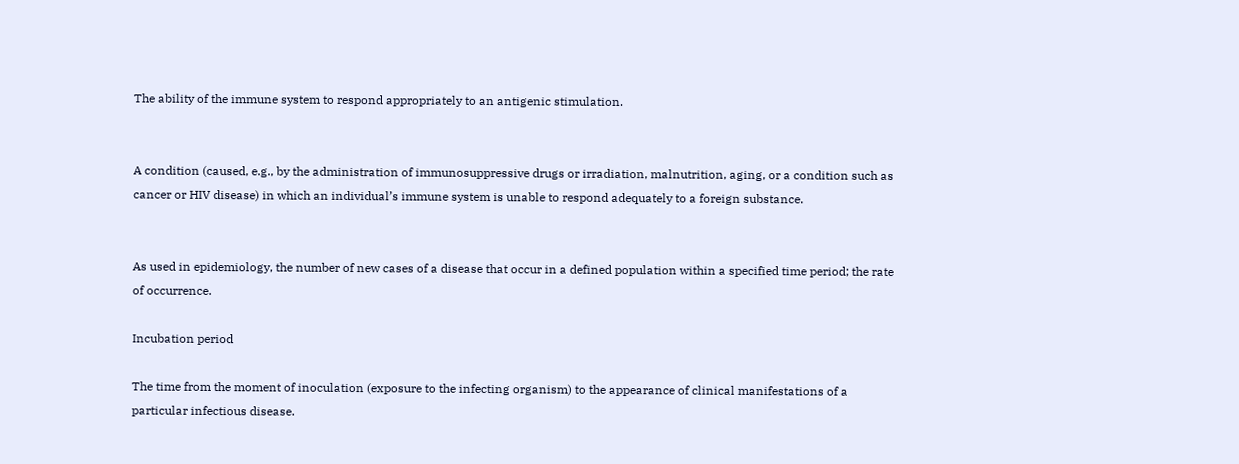The ability of the immune system to respond appropriately to an antigenic stimulation.


A condition (caused, e.g., by the administration of immunosuppressive drugs or irradiation, malnutrition, aging, or a condition such as cancer or HIV disease) in which an individual’s immune system is unable to respond adequately to a foreign substance.


As used in epidemiology, the number of new cases of a disease that occur in a defined population within a specified time period; the rate of occurrence.

Incubation period

The time from the moment of inoculation (exposure to the infecting organism) to the appearance of clinical manifestations of a particular infectious disease.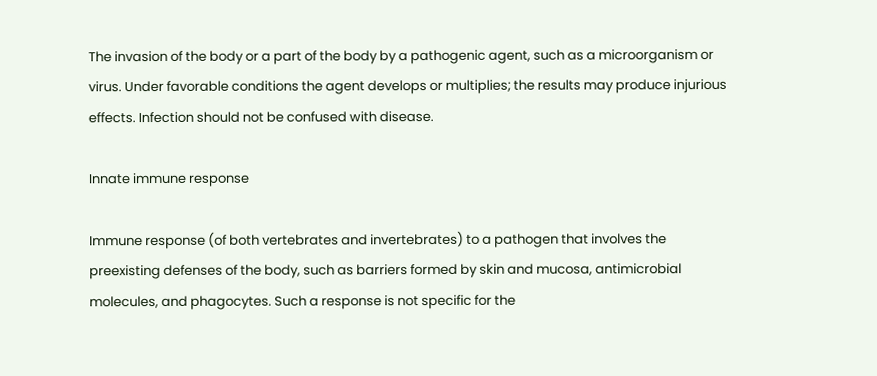The invasion of the body or a part of the body by a pathogenic agent, such as a microorganism or virus. Under favorable conditions the agent develops or multiplies; the results may produce injurious effects. Infection should not be confused with disease.

Innate immune response

Immune response (of both vertebrates and invertebrates) to a pathogen that involves the preexisting defenses of the body, such as barriers formed by skin and mucosa, antimicrobial molecules, and phagocytes. Such a response is not specific for the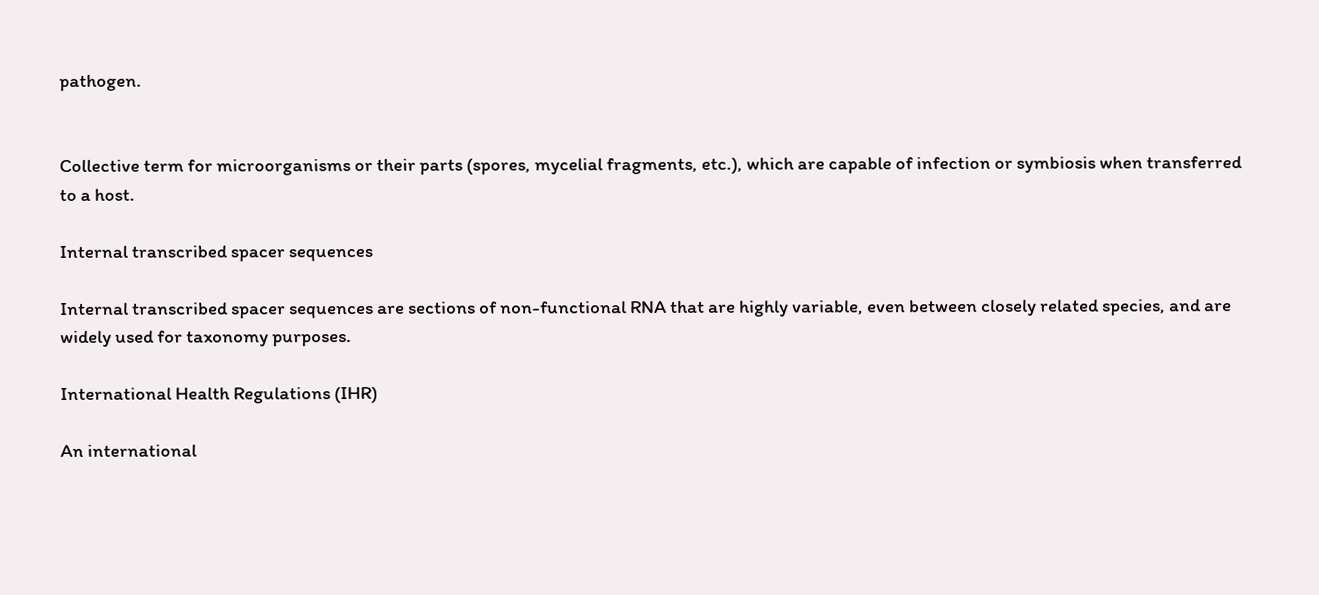pathogen.


Collective term for microorganisms or their parts (spores, mycelial fragments, etc.), which are capable of infection or symbiosis when transferred to a host.

Internal transcribed spacer sequences

Internal transcribed spacer sequences are sections of non-functional RNA that are highly variable, even between closely related species, and are widely used for taxonomy purposes.

International Health Regulations (IHR)

An international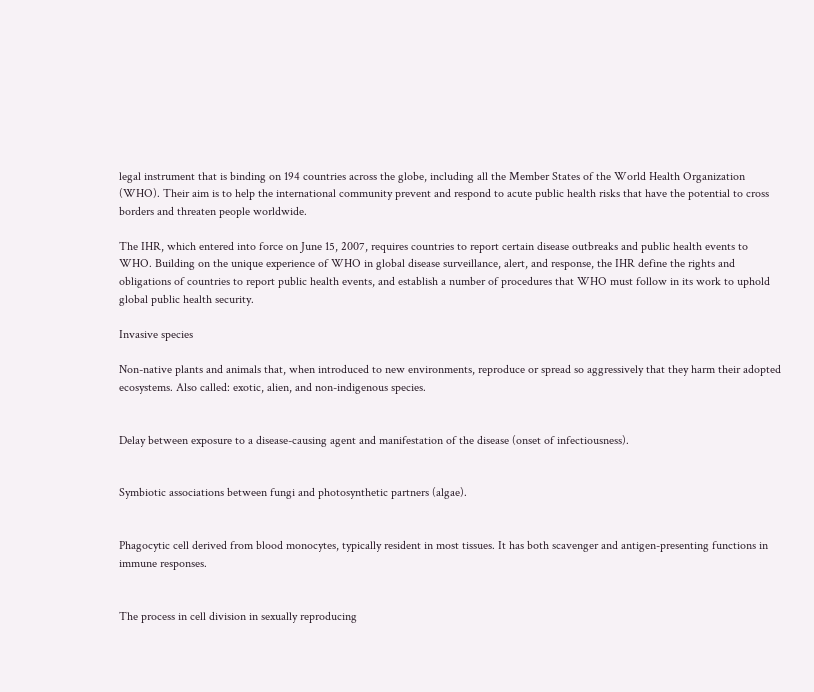legal instrument that is binding on 194 countries across the globe, including all the Member States of the World Health Organization (WHO). Their aim is to help the international community prevent and respond to acute public health risks that have the potential to cross borders and threaten people worldwide.

The IHR, which entered into force on June 15, 2007, requires countries to report certain disease outbreaks and public health events to WHO. Building on the unique experience of WHO in global disease surveillance, alert, and response, the IHR define the rights and obligations of countries to report public health events, and establish a number of procedures that WHO must follow in its work to uphold global public health security.

Invasive species

Non-native plants and animals that, when introduced to new environments, reproduce or spread so aggressively that they harm their adopted ecosystems. Also called: exotic, alien, and non-indigenous species.


Delay between exposure to a disease-causing agent and manifestation of the disease (onset of infectiousness).


Symbiotic associations between fungi and photosynthetic partners (algae).


Phagocytic cell derived from blood monocytes, typically resident in most tissues. It has both scavenger and antigen-presenting functions in immune responses.


The process in cell division in sexually reproducing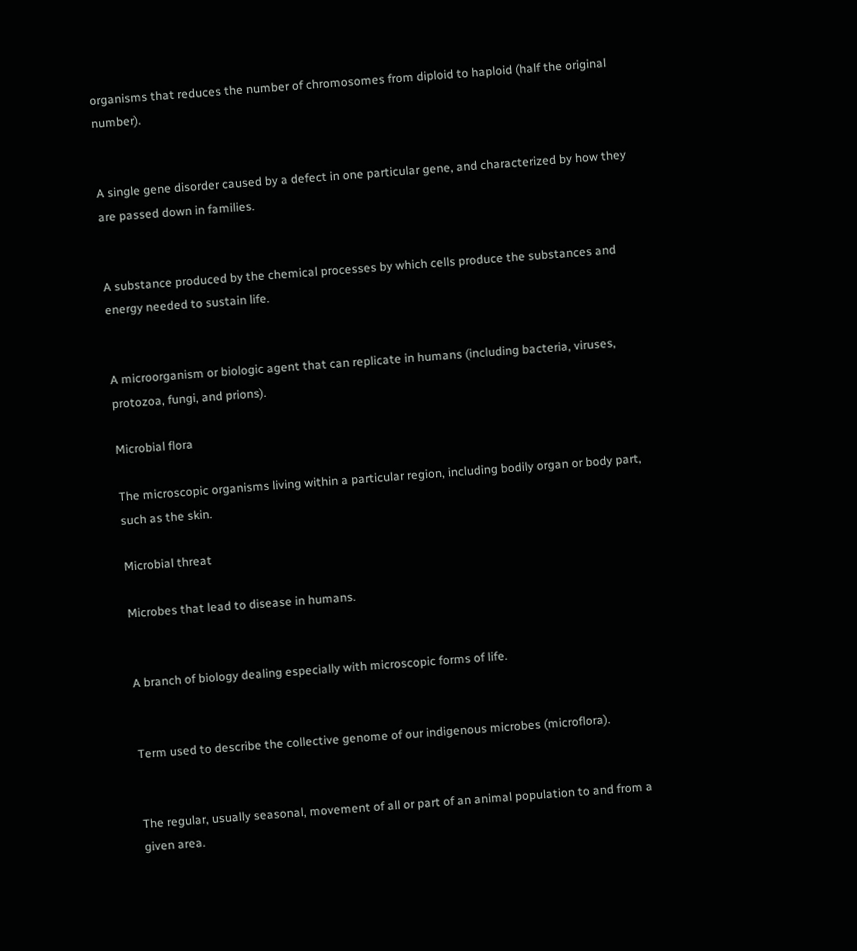organisms that reduces the number of chromosomes from diploid to haploid (half the original number).


A single gene disorder caused by a defect in one particular gene, and characterized by how they are passed down in families.


A substance produced by the chemical processes by which cells produce the substances and energy needed to sustain life.


A microorganism or biologic agent that can replicate in humans (including bacteria, viruses, protozoa, fungi, and prions).

Microbial flora

The microscopic organisms living within a particular region, including bodily organ or body part, such as the skin.

Microbial threat

Microbes that lead to disease in humans.


A branch of biology dealing especially with microscopic forms of life.


Term used to describe the collective genome of our indigenous microbes (microflora).


The regular, usually seasonal, movement of all or part of an animal population to and from a given area.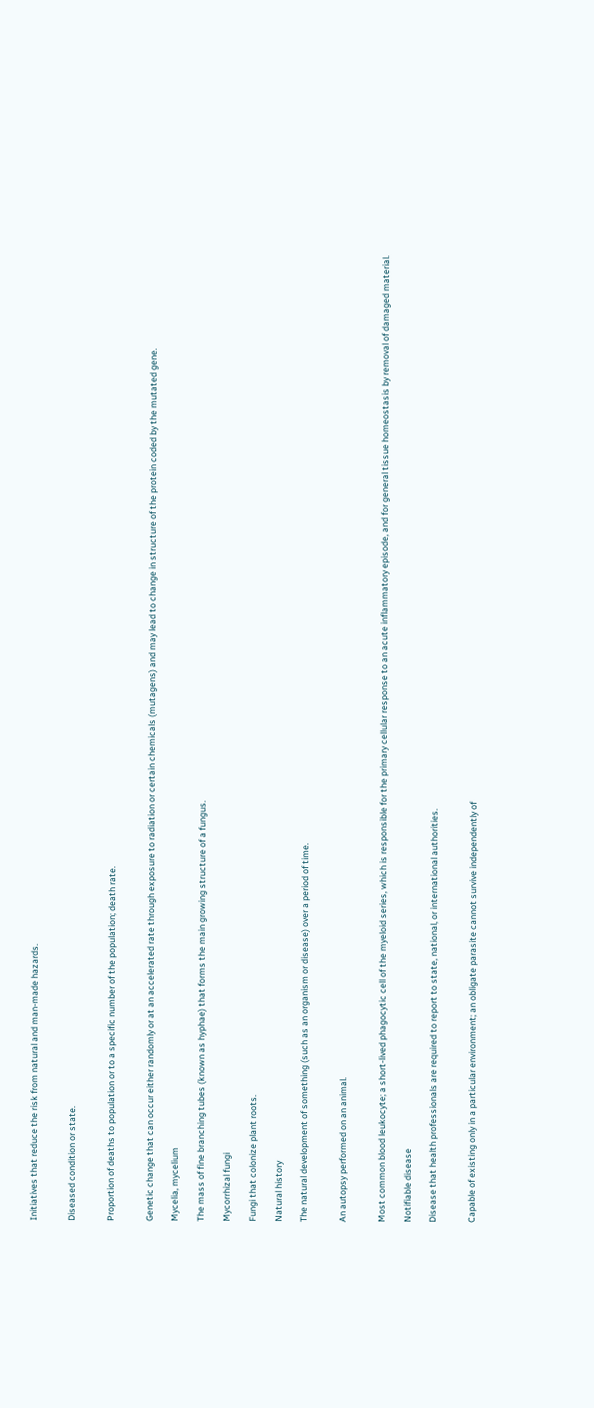Initiatives that reduce the risk from natural and man-made hazards.


Diseased condition or state.


Proportion of deaths to population or to a specific number of the population; death rate.


Genetic change that can occur either randomly or at an accelerated rate through exposure to radiation or certain chemicals (mutagens) and may lead to change in structure of the protein coded by the mutated gene.

Mycelia, mycelium

The mass of fine branching tubes (known as hyphae) that forms the main growing structure of a fungus.

Mycorrhizal fungi

Fungi that colonize plant roots.

Natural history

The natural development of something (such as an organism or disease) over a period of time.


An autopsy performed on an animal.


Most common blood leukocyte; a short-lived phagocytic cell of the myeloid series, which is responsible for the primary cellular response to an acute inflammatory episode, and for general tissue homeostasis by removal of damaged material.

Notifiable disease

Disease that health professionals are required to report to state, national, or international authorities.


Capable of existing only in a particular environment; an obligate parasite cannot survive independently of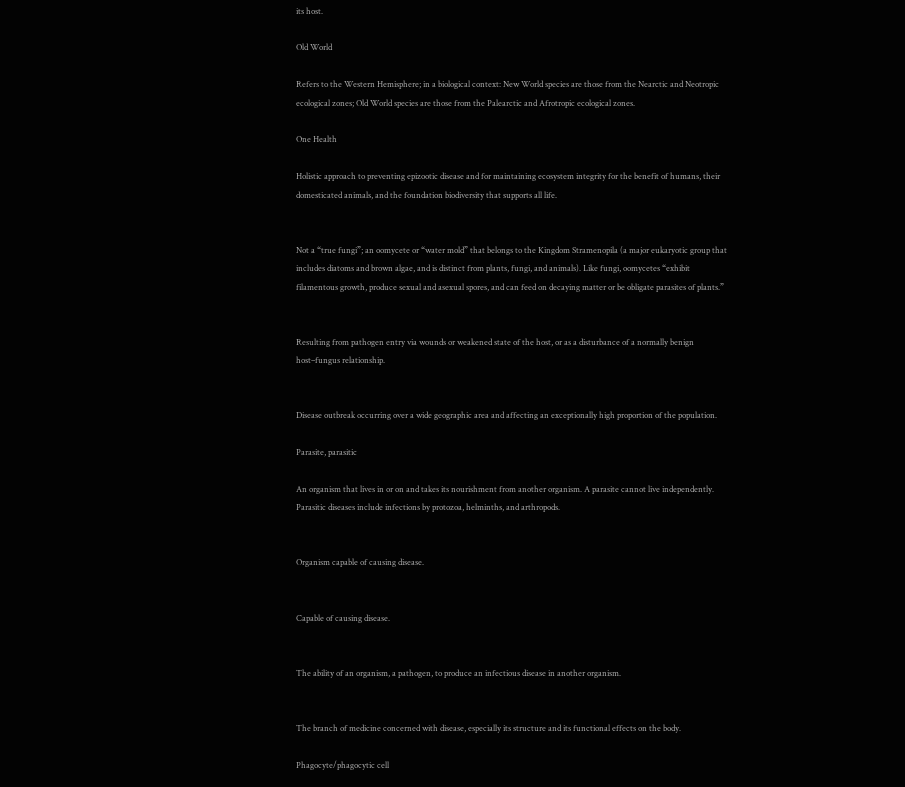its host.

Old World

Refers to the Western Hemisphere; in a biological context: New World species are those from the Nearctic and Neotropic ecological zones; Old World species are those from the Palearctic and Afrotropic ecological zones.

One Health

Holistic approach to preventing epizootic disease and for maintaining ecosystem integrity for the benefit of humans, their domesticated animals, and the foundation biodiversity that supports all life.


Not a “true fungi”; an oomycete or “water mold” that belongs to the Kingdom Stramenopila (a major eukaryotic group that includes diatoms and brown algae, and is distinct from plants, fungi, and animals). Like fungi, oomycetes “exhibit filamentous growth, produce sexual and asexual spores, and can feed on decaying matter or be obligate parasites of plants.”


Resulting from pathogen entry via wounds or weakened state of the host, or as a disturbance of a normally benign host–fungus relationship.


Disease outbreak occurring over a wide geographic area and affecting an exceptionally high proportion of the population.

Parasite, parasitic

An organism that lives in or on and takes its nourishment from another organism. A parasite cannot live independently. Parasitic diseases include infections by protozoa, helminths, and arthropods.


Organism capable of causing disease.


Capable of causing disease.


The ability of an organism, a pathogen, to produce an infectious disease in another organism.


The branch of medicine concerned with disease, especially its structure and its functional effects on the body.

Phagocyte/phagocytic cell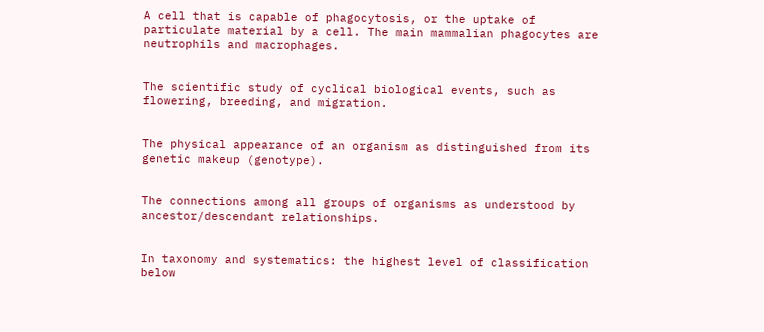A cell that is capable of phagocytosis, or the uptake of particulate material by a cell. The main mammalian phagocytes are neutrophils and macrophages.


The scientific study of cyclical biological events, such as flowering, breeding, and migration.


The physical appearance of an organism as distinguished from its genetic makeup (genotype).


The connections among all groups of organisms as understood by ancestor/descendant relationships.


In taxonomy and systematics: the highest level of classification below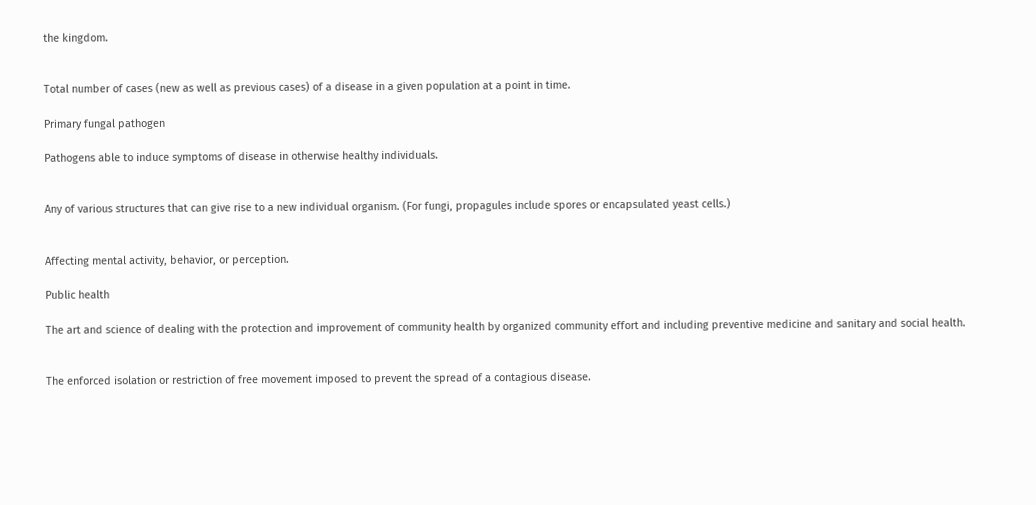the kingdom.


Total number of cases (new as well as previous cases) of a disease in a given population at a point in time.

Primary fungal pathogen

Pathogens able to induce symptoms of disease in otherwise healthy individuals.


Any of various structures that can give rise to a new individual organism. (For fungi, propagules include spores or encapsulated yeast cells.)


Affecting mental activity, behavior, or perception.

Public health

The art and science of dealing with the protection and improvement of community health by organized community effort and including preventive medicine and sanitary and social health.


The enforced isolation or restriction of free movement imposed to prevent the spread of a contagious disease.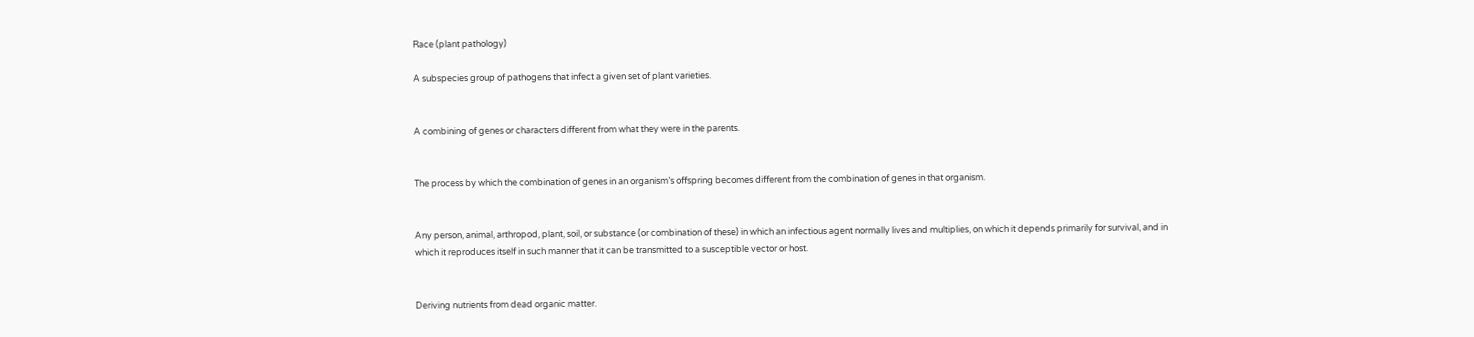Race (plant pathology)

A subspecies group of pathogens that infect a given set of plant varieties.


A combining of genes or characters different from what they were in the parents.


The process by which the combination of genes in an organism’s offspring becomes different from the combination of genes in that organism.


Any person, animal, arthropod, plant, soil, or substance (or combination of these) in which an infectious agent normally lives and multiplies, on which it depends primarily for survival, and in which it reproduces itself in such manner that it can be transmitted to a susceptible vector or host.


Deriving nutrients from dead organic matter.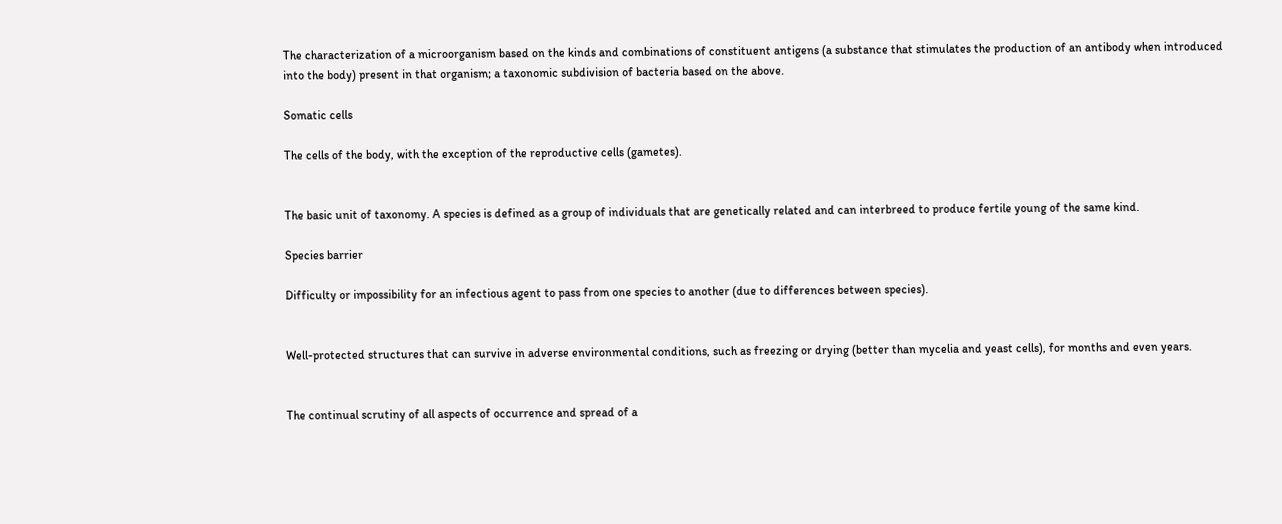The characterization of a microorganism based on the kinds and combinations of constituent antigens (a substance that stimulates the production of an antibody when introduced into the body) present in that organism; a taxonomic subdivision of bacteria based on the above.

Somatic cells

The cells of the body, with the exception of the reproductive cells (gametes).


The basic unit of taxonomy. A species is defined as a group of individuals that are genetically related and can interbreed to produce fertile young of the same kind.

Species barrier

Difficulty or impossibility for an infectious agent to pass from one species to another (due to differences between species).


Well-protected structures that can survive in adverse environmental conditions, such as freezing or drying (better than mycelia and yeast cells), for months and even years.


The continual scrutiny of all aspects of occurrence and spread of a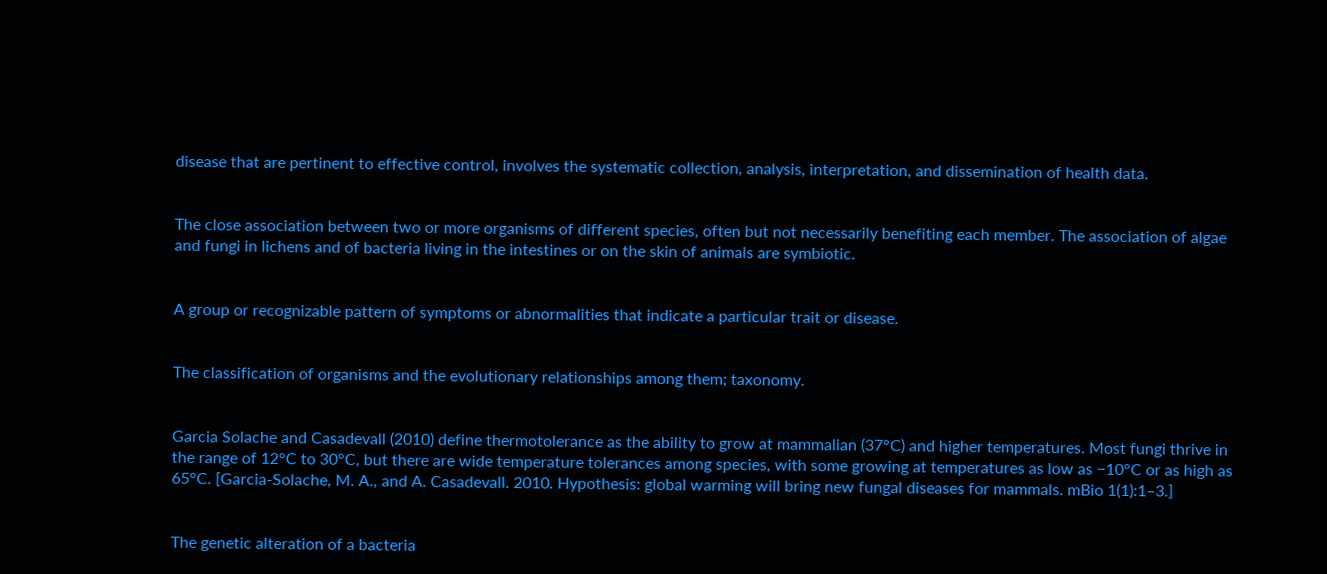disease that are pertinent to effective control, involves the systematic collection, analysis, interpretation, and dissemination of health data.


The close association between two or more organisms of different species, often but not necessarily benefiting each member. The association of algae and fungi in lichens and of bacteria living in the intestines or on the skin of animals are symbiotic.


A group or recognizable pattern of symptoms or abnormalities that indicate a particular trait or disease.


The classification of organisms and the evolutionary relationships among them; taxonomy.


Garcia Solache and Casadevall (2010) define thermotolerance as the ability to grow at mammalian (37°C) and higher temperatures. Most fungi thrive in the range of 12°C to 30°C, but there are wide temperature tolerances among species, with some growing at temperatures as low as −10°C or as high as 65°C. [Garcia-Solache, M. A., and A. Casadevall. 2010. Hypothesis: global warming will bring new fungal diseases for mammals. mBio 1(1):1–3.]


The genetic alteration of a bacteria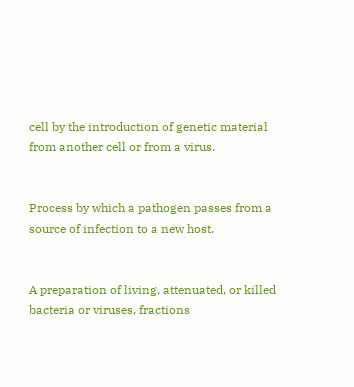cell by the introduction of genetic material from another cell or from a virus.


Process by which a pathogen passes from a source of infection to a new host.


A preparation of living, attenuated, or killed bacteria or viruses, fractions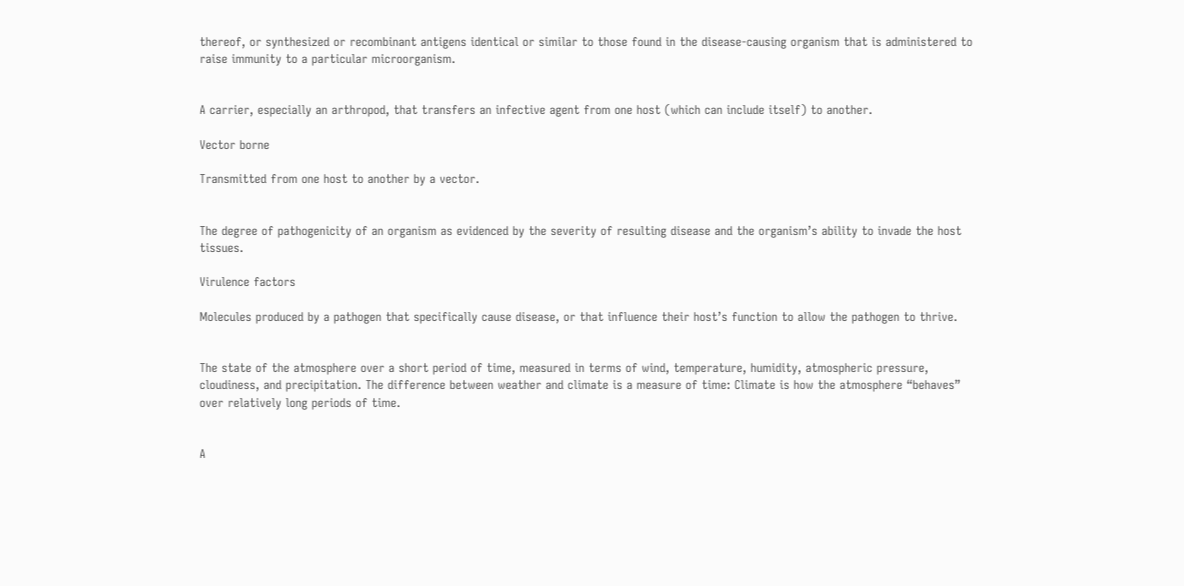thereof, or synthesized or recombinant antigens identical or similar to those found in the disease-causing organism that is administered to raise immunity to a particular microorganism.


A carrier, especially an arthropod, that transfers an infective agent from one host (which can include itself) to another.

Vector borne

Transmitted from one host to another by a vector.


The degree of pathogenicity of an organism as evidenced by the severity of resulting disease and the organism’s ability to invade the host tissues.

Virulence factors

Molecules produced by a pathogen that specifically cause disease, or that influence their host’s function to allow the pathogen to thrive.


The state of the atmosphere over a short period of time, measured in terms of wind, temperature, humidity, atmospheric pressure, cloudiness, and precipitation. The difference between weather and climate is a measure of time: Climate is how the atmosphere “behaves” over relatively long periods of time.


A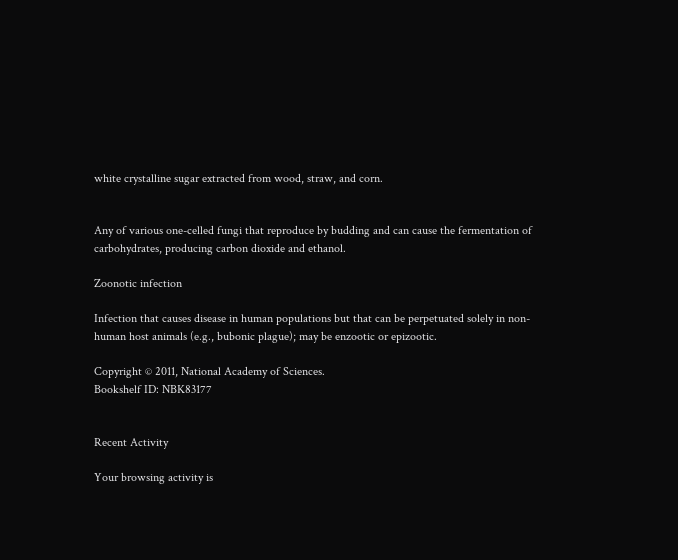white crystalline sugar extracted from wood, straw, and corn.


Any of various one-celled fungi that reproduce by budding and can cause the fermentation of carbohydrates, producing carbon dioxide and ethanol.

Zoonotic infection

Infection that causes disease in human populations but that can be perpetuated solely in non-human host animals (e.g., bubonic plague); may be enzootic or epizootic.

Copyright © 2011, National Academy of Sciences.
Bookshelf ID: NBK83177


Recent Activity

Your browsing activity is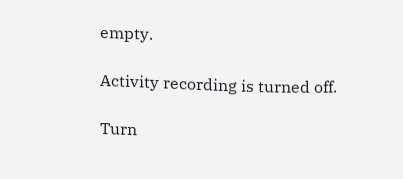empty.

Activity recording is turned off.

Turn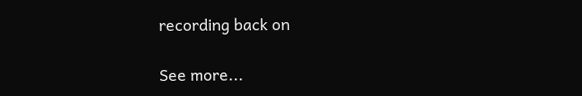recording back on

See more...